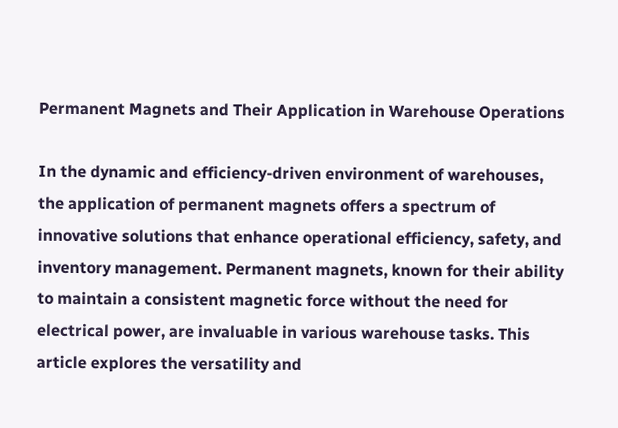Permanent Magnets and Their Application in Warehouse Operations

In the dynamic and efficiency-driven environment of warehouses, the application of permanent magnets offers a spectrum of innovative solutions that enhance operational efficiency, safety, and inventory management. Permanent magnets, known for their ability to maintain a consistent magnetic force without the need for electrical power, are invaluable in various warehouse tasks. This article explores the versatility and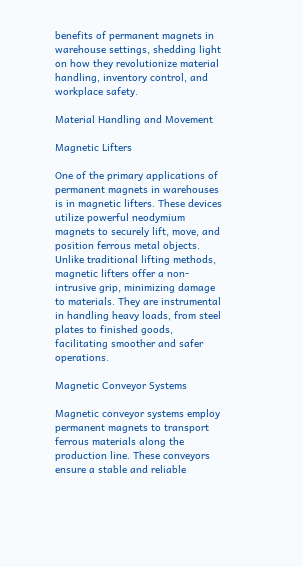benefits of permanent magnets in warehouse settings, shedding light on how they revolutionize material handling, inventory control, and workplace safety.

Material Handling and Movement

Magnetic Lifters

One of the primary applications of permanent magnets in warehouses is in magnetic lifters. These devices utilize powerful neodymium magnets to securely lift, move, and position ferrous metal objects. Unlike traditional lifting methods, magnetic lifters offer a non-intrusive grip, minimizing damage to materials. They are instrumental in handling heavy loads, from steel plates to finished goods, facilitating smoother and safer operations.

Magnetic Conveyor Systems

Magnetic conveyor systems employ permanent magnets to transport ferrous materials along the production line. These conveyors ensure a stable and reliable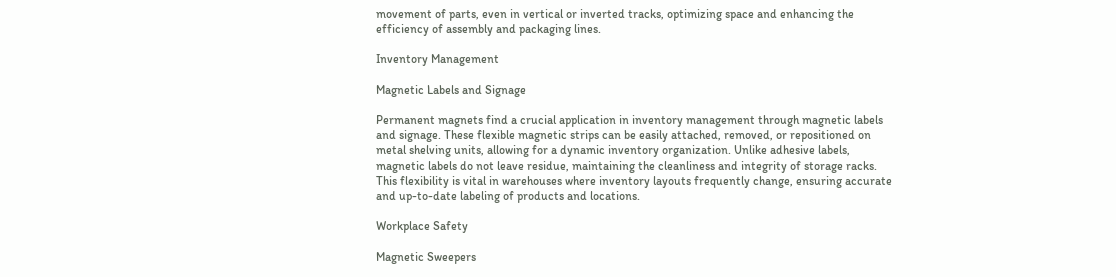movement of parts, even in vertical or inverted tracks, optimizing space and enhancing the efficiency of assembly and packaging lines.

Inventory Management

Magnetic Labels and Signage

Permanent magnets find a crucial application in inventory management through magnetic labels and signage. These flexible magnetic strips can be easily attached, removed, or repositioned on metal shelving units, allowing for a dynamic inventory organization. Unlike adhesive labels, magnetic labels do not leave residue, maintaining the cleanliness and integrity of storage racks. This flexibility is vital in warehouses where inventory layouts frequently change, ensuring accurate and up-to-date labeling of products and locations.

Workplace Safety

Magnetic Sweepers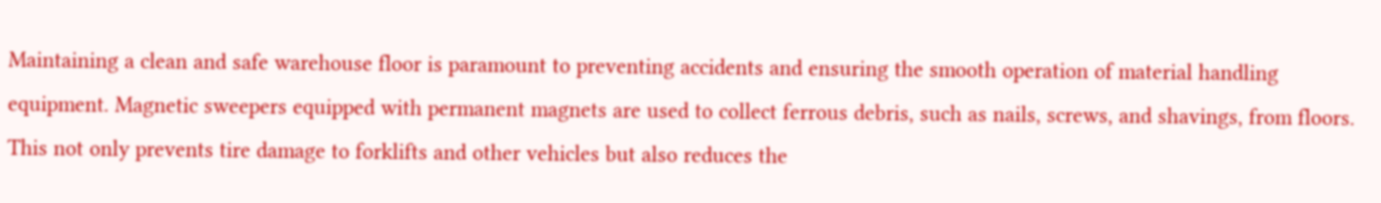Maintaining a clean and safe warehouse floor is paramount to preventing accidents and ensuring the smooth operation of material handling equipment. Magnetic sweepers equipped with permanent magnets are used to collect ferrous debris, such as nails, screws, and shavings, from floors. This not only prevents tire damage to forklifts and other vehicles but also reduces the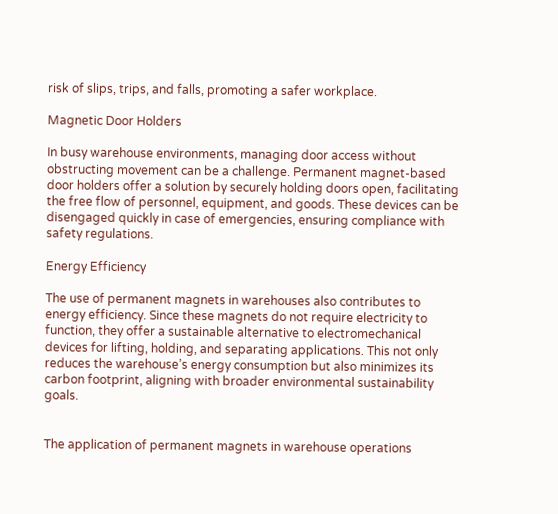risk of slips, trips, and falls, promoting a safer workplace.

Magnetic Door Holders

In busy warehouse environments, managing door access without obstructing movement can be a challenge. Permanent magnet-based door holders offer a solution by securely holding doors open, facilitating the free flow of personnel, equipment, and goods. These devices can be disengaged quickly in case of emergencies, ensuring compliance with safety regulations.

Energy Efficiency

The use of permanent magnets in warehouses also contributes to energy efficiency. Since these magnets do not require electricity to function, they offer a sustainable alternative to electromechanical devices for lifting, holding, and separating applications. This not only reduces the warehouse’s energy consumption but also minimizes its carbon footprint, aligning with broader environmental sustainability goals.


The application of permanent magnets in warehouse operations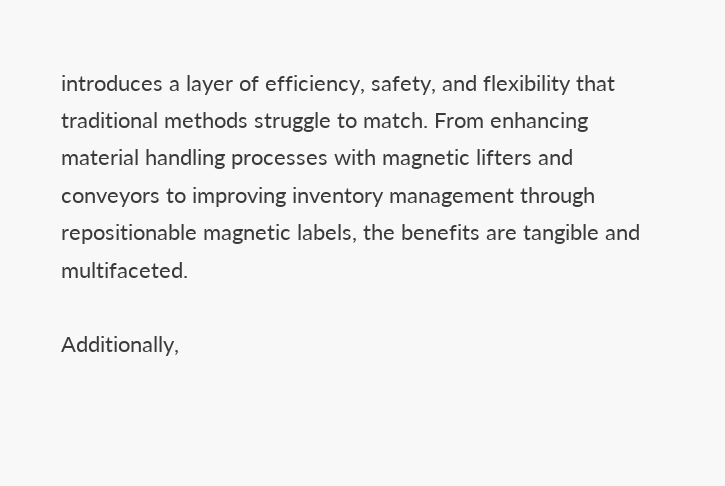introduces a layer of efficiency, safety, and flexibility that traditional methods struggle to match. From enhancing material handling processes with magnetic lifters and conveyors to improving inventory management through repositionable magnetic labels, the benefits are tangible and multifaceted.

Additionally,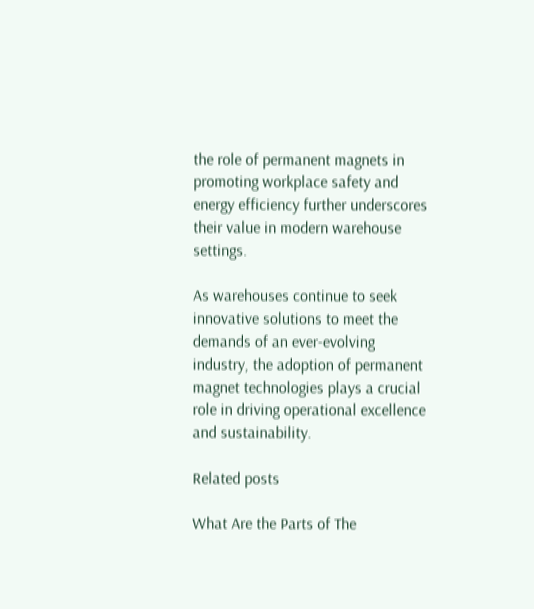the role of permanent magnets in promoting workplace safety and energy efficiency further underscores their value in modern warehouse settings.

As warehouses continue to seek innovative solutions to meet the demands of an ever-evolving industry, the adoption of permanent magnet technologies plays a crucial role in driving operational excellence and sustainability.

Related posts

What Are the Parts of The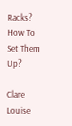Racks? How To Set Them Up?

Clare Louise